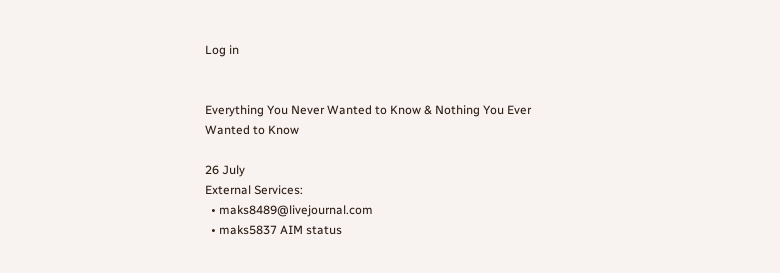Log in


Everything You Never Wanted to Know & Nothing You Ever Wanted to Know

26 July
External Services:
  • maks8489@livejournal.com
  • maks5837 AIM status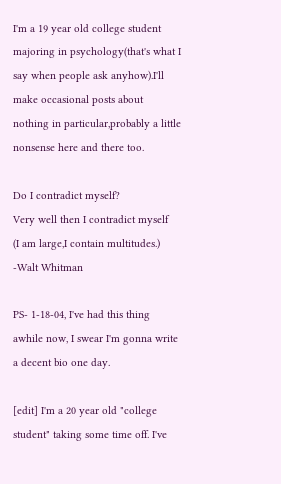I'm a 19 year old college student majoring in psychology(that's what I say when people ask anyhow).I'll make occasional posts about nothing in particular,probably a little nonsense here and there too.

Do I contradict myself?
Very well then I contradict myself
(I am large,I contain multitudes.)
-Walt Whitman

PS- 1-18-04, I've had this thing awhile now, I swear I'm gonna write a decent bio one day.

[edit] I'm a 20 year old "college student" taking some time off. I've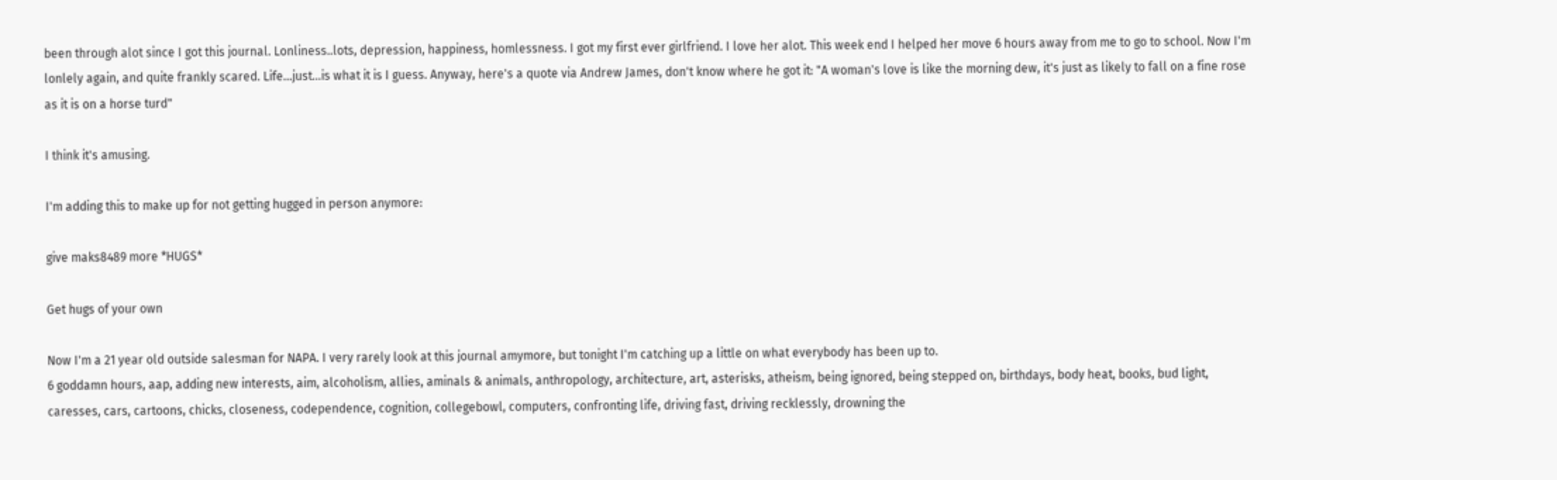been through alot since I got this journal. Lonliness..lots, depression, happiness, homlessness. I got my first ever girlfriend. I love her alot. This week end I helped her move 6 hours away from me to go to school. Now I'm lonlely again, and quite frankly scared. Life...just...is what it is I guess. Anyway, here's a quote via Andrew James, don't know where he got it: "A woman's love is like the morning dew, it's just as likely to fall on a fine rose as it is on a horse turd"

I think it's amusing.

I'm adding this to make up for not getting hugged in person anymore:

give maks8489 more *HUGS*

Get hugs of your own

Now I'm a 21 year old outside salesman for NAPA. I very rarely look at this journal amymore, but tonight I'm catching up a little on what everybody has been up to.
6 goddamn hours, aap, adding new interests, aim, alcoholism, allies, aminals & animals, anthropology, architecture, art, asterisks, atheism, being ignored, being stepped on, birthdays, body heat, books, bud light, caresses, cars, cartoons, chicks, closeness, codependence, cognition, collegebowl, computers, confronting life, driving fast, driving recklessly, drowning the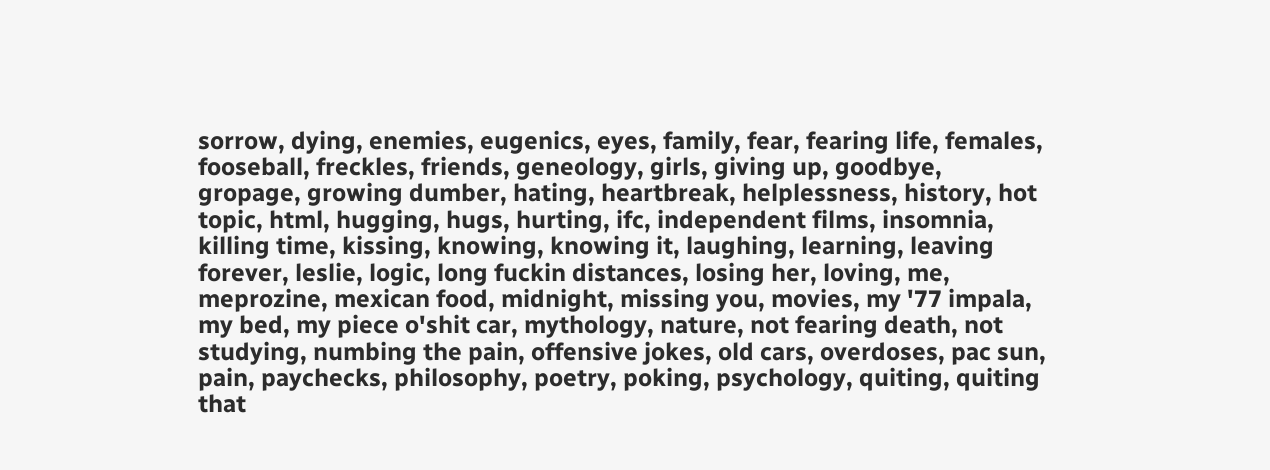sorrow, dying, enemies, eugenics, eyes, family, fear, fearing life, females, fooseball, freckles, friends, geneology, girls, giving up, goodbye, gropage, growing dumber, hating, heartbreak, helplessness, history, hot topic, html, hugging, hugs, hurting, ifc, independent films, insomnia, killing time, kissing, knowing, knowing it, laughing, learning, leaving forever, leslie, logic, long fuckin distances, losing her, loving, me, meprozine, mexican food, midnight, missing you, movies, my '77 impala, my bed, my piece o'shit car, mythology, nature, not fearing death, not studying, numbing the pain, offensive jokes, old cars, overdoses, pac sun, pain, paychecks, philosophy, poetry, poking, psychology, quiting, quiting that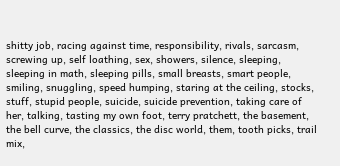shitty job, racing against time, responsibility, rivals, sarcasm, screwing up, self loathing, sex, showers, silence, sleeping, sleeping in math, sleeping pills, small breasts, smart people, smiling, snuggling, speed humping, staring at the ceiling, stocks, stuff, stupid people, suicide, suicide prevention, taking care of her, talking, tasting my own foot, terry pratchett, the basement, the bell curve, the classics, the disc world, them, tooth picks, trail mix,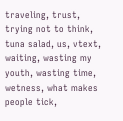traveling, trust, trying not to think, tuna salad, us, vtext, waiting, wasting my youth, wasting time, wetness, what makes people tick,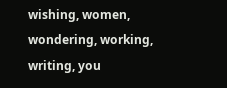wishing, women, wondering, working, writing, you